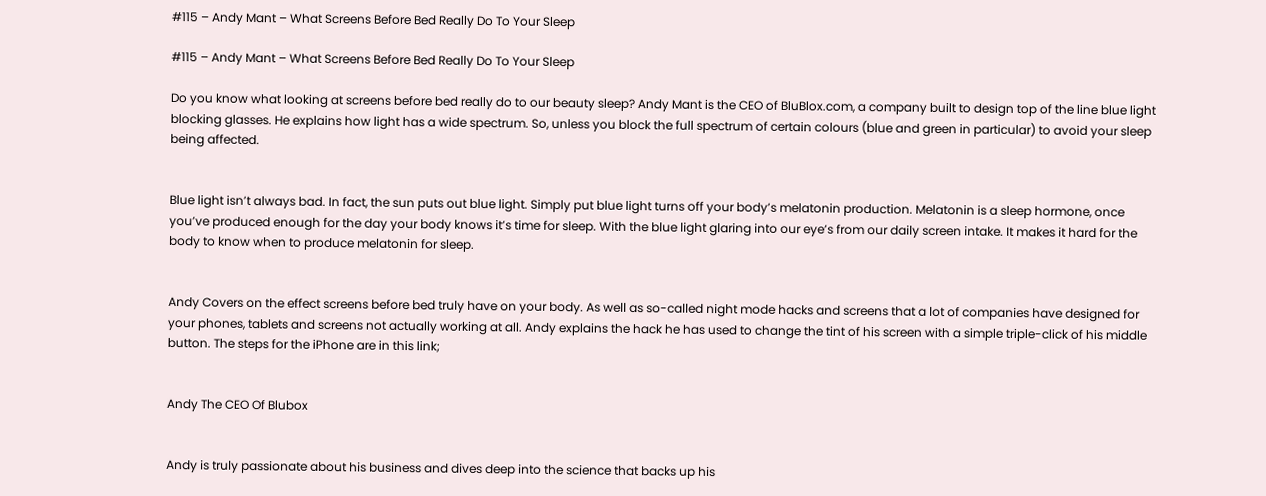#115 – Andy Mant – What Screens Before Bed Really Do To Your Sleep

#115 – Andy Mant – What Screens Before Bed Really Do To Your Sleep

Do you know what looking at screens before bed really do to our beauty sleep? Andy Mant is the CEO of BluBlox.com, a company built to design top of the line blue light blocking glasses. He explains how light has a wide spectrum. So, unless you block the full spectrum of certain colours (blue and green in particular) to avoid your sleep being affected.


Blue light isn’t always bad. In fact, the sun puts out blue light. Simply put blue light turns off your body’s melatonin production. Melatonin is a sleep hormone, once you’ve produced enough for the day your body knows it’s time for sleep. With the blue light glaring into our eye’s from our daily screen intake. It makes it hard for the body to know when to produce melatonin for sleep.


Andy Covers on the effect screens before bed truly have on your body. As well as so-called night mode hacks and screens that a lot of companies have designed for your phones, tablets and screens not actually working at all. Andy explains the hack he has used to change the tint of his screen with a simple triple-click of his middle button. The steps for the iPhone are in this link;


Andy The CEO Of Blubox


Andy is truly passionate about his business and dives deep into the science that backs up his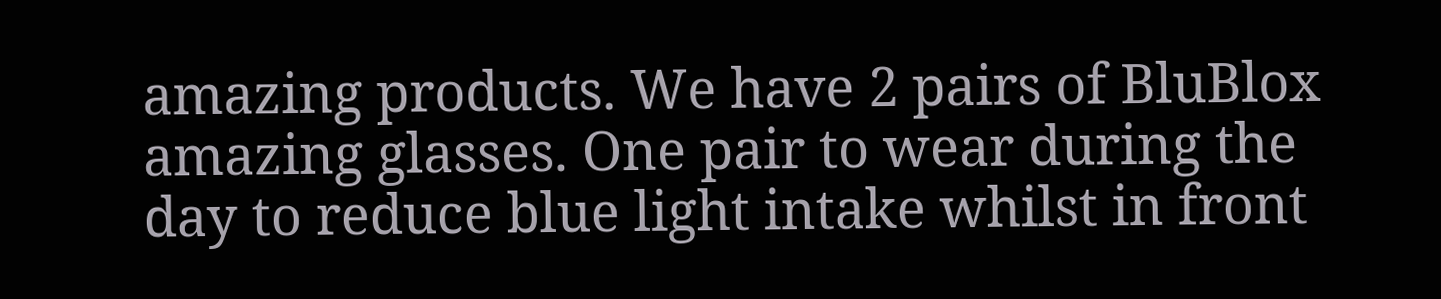amazing products. We have 2 pairs of BluBlox amazing glasses. One pair to wear during the day to reduce blue light intake whilst in front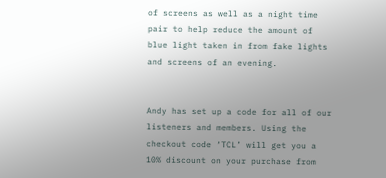of screens as well as a night time pair to help reduce the amount of blue light taken in from fake lights and screens of an evening.


Andy has set up a code for all of our listeners and members. Using the checkout code ‘TCL’ will get you a 10% discount on your purchase from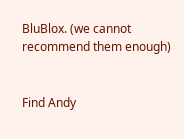BluBlox. (we cannot recommend them enough)


Find Andy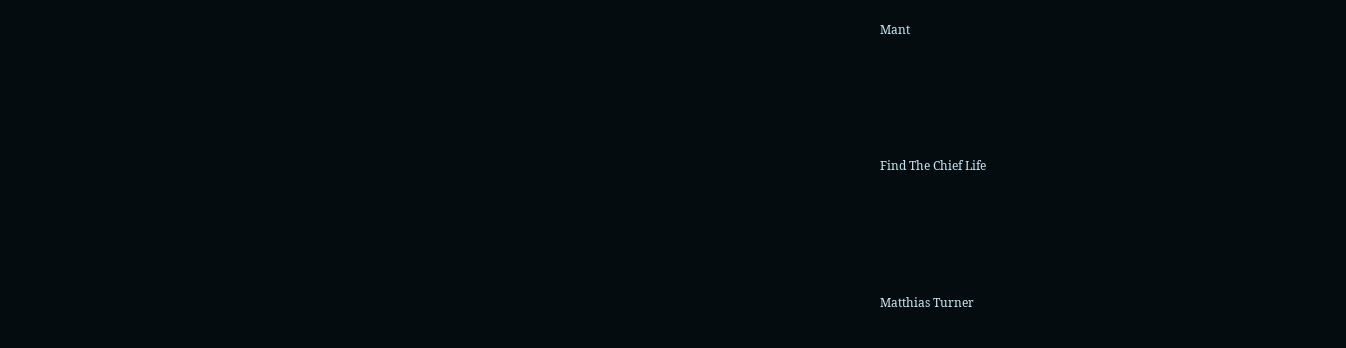Mant





Find The Chief Life





Matthias Turner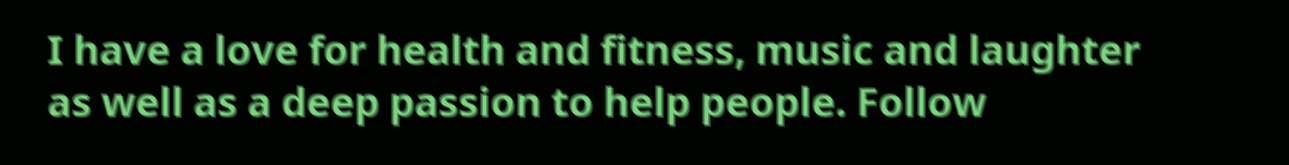I have a love for health and fitness, music and laughter as well as a deep passion to help people. Follow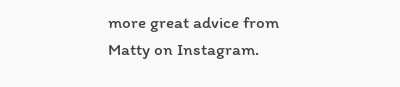more great advice from Matty on Instagram.